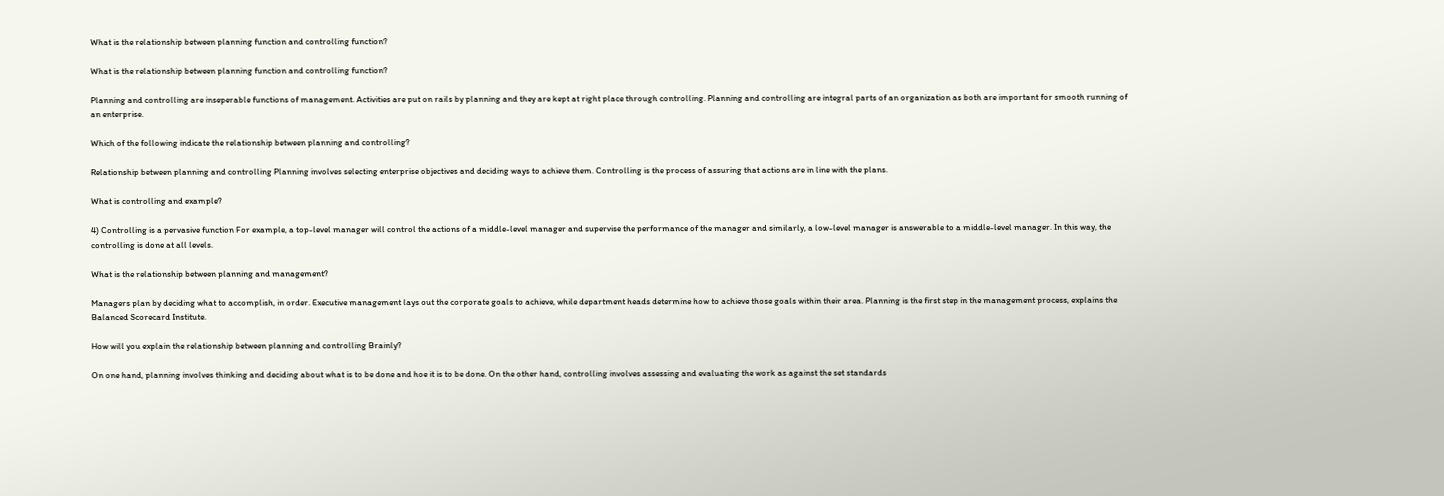What is the relationship between planning function and controlling function?

What is the relationship between planning function and controlling function?

Planning and controlling are inseperable functions of management. Activities are put on rails by planning and they are kept at right place through controlling. Planning and controlling are integral parts of an organization as both are important for smooth running of an enterprise.

Which of the following indicate the relationship between planning and controlling?

Relationship between planning and controlling Planning involves selecting enterprise objectives and deciding ways to achieve them. Controlling is the process of assuring that actions are in line with the plans.

What is controlling and example?

4) Controlling is a pervasive function For example, a top-level manager will control the actions of a middle-level manager and supervise the performance of the manager and similarly, a low-level manager is answerable to a middle-level manager. In this way, the controlling is done at all levels.

What is the relationship between planning and management?

Managers plan by deciding what to accomplish, in order. Executive management lays out the corporate goals to achieve, while department heads determine how to achieve those goals within their area. Planning is the first step in the management process, explains the Balanced Scorecard Institute.

How will you explain the relationship between planning and controlling Brainly?

On one hand, planning involves thinking and deciding about what is to be done and hoe it is to be done. On the other hand, controlling involves assessing and evaluating the work as against the set standards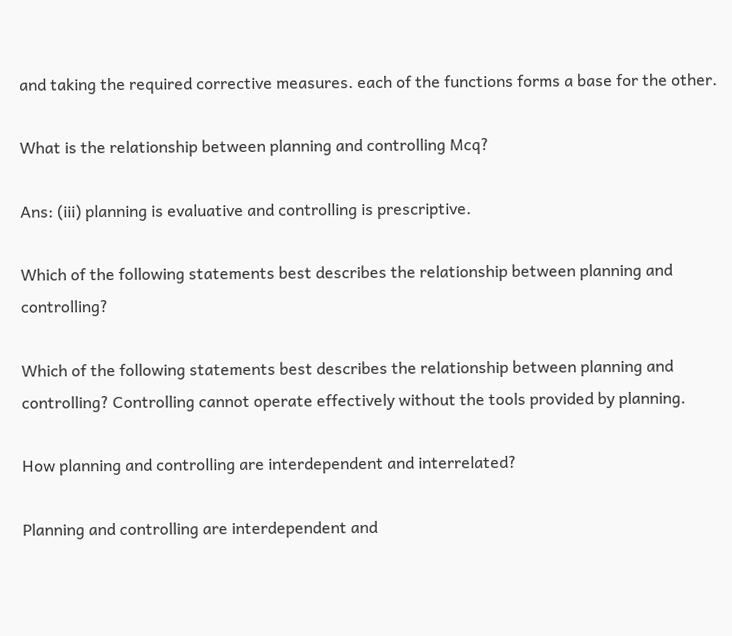and taking the required corrective measures. each of the functions forms a base for the other.

What is the relationship between planning and controlling Mcq?

Ans: (iii) planning is evaluative and controlling is prescriptive.

Which of the following statements best describes the relationship between planning and controlling?

Which of the following statements best describes the relationship between planning and controlling? Controlling cannot operate effectively without the tools provided by planning.

How planning and controlling are interdependent and interrelated?

Planning and controlling are interdependent and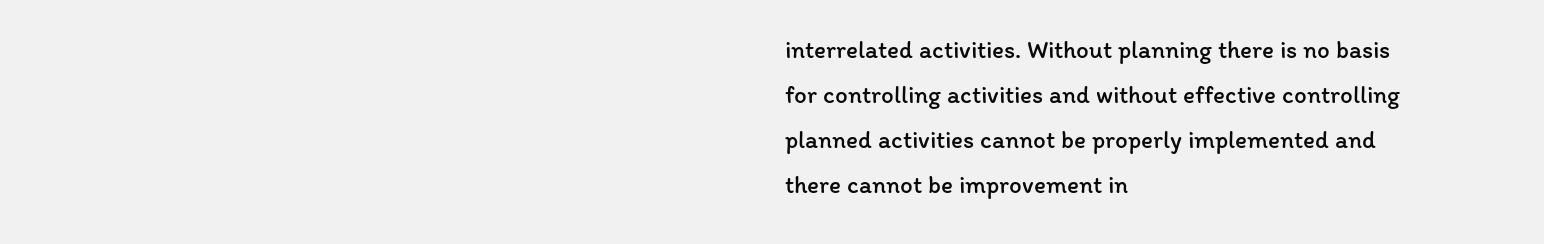interrelated activities. Without planning there is no basis for controlling activities and without effective controlling planned activities cannot be properly implemented and there cannot be improvement in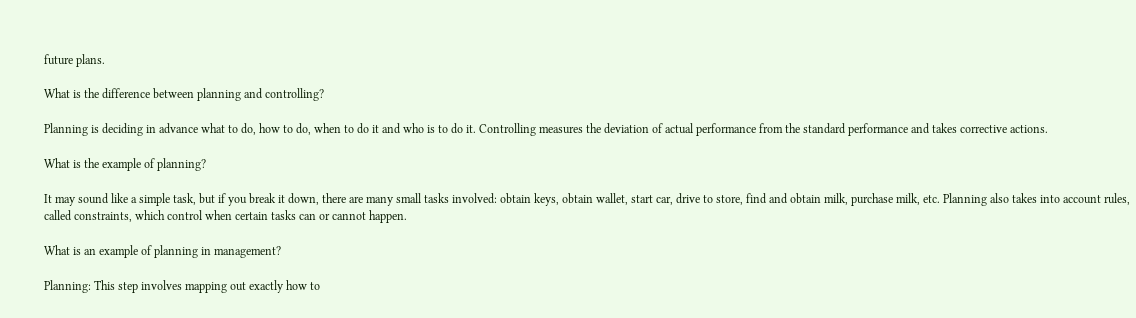future plans.

What is the difference between planning and controlling?

Planning is deciding in advance what to do, how to do, when to do it and who is to do it. Controlling measures the deviation of actual performance from the standard performance and takes corrective actions.

What is the example of planning?

It may sound like a simple task, but if you break it down, there are many small tasks involved: obtain keys, obtain wallet, start car, drive to store, find and obtain milk, purchase milk, etc. Planning also takes into account rules, called constraints, which control when certain tasks can or cannot happen.

What is an example of planning in management?

Planning: This step involves mapping out exactly how to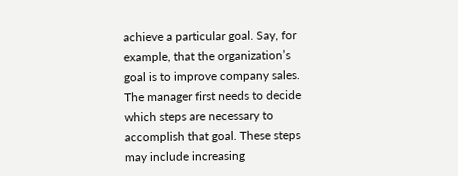achieve a particular goal. Say, for example, that the organization’s goal is to improve company sales. The manager first needs to decide which steps are necessary to accomplish that goal. These steps may include increasing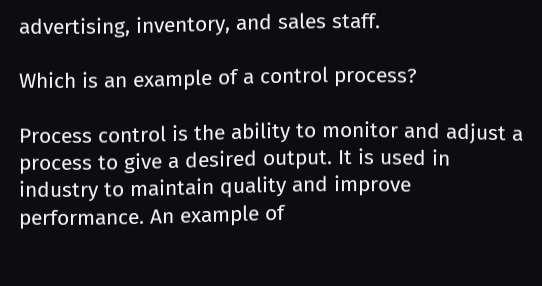advertising, inventory, and sales staff.

Which is an example of a control process?

Process control is the ability to monitor and adjust a process to give a desired output. It is used in industry to maintain quality and improve performance. An example of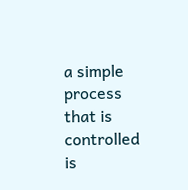a simple process that is controlled is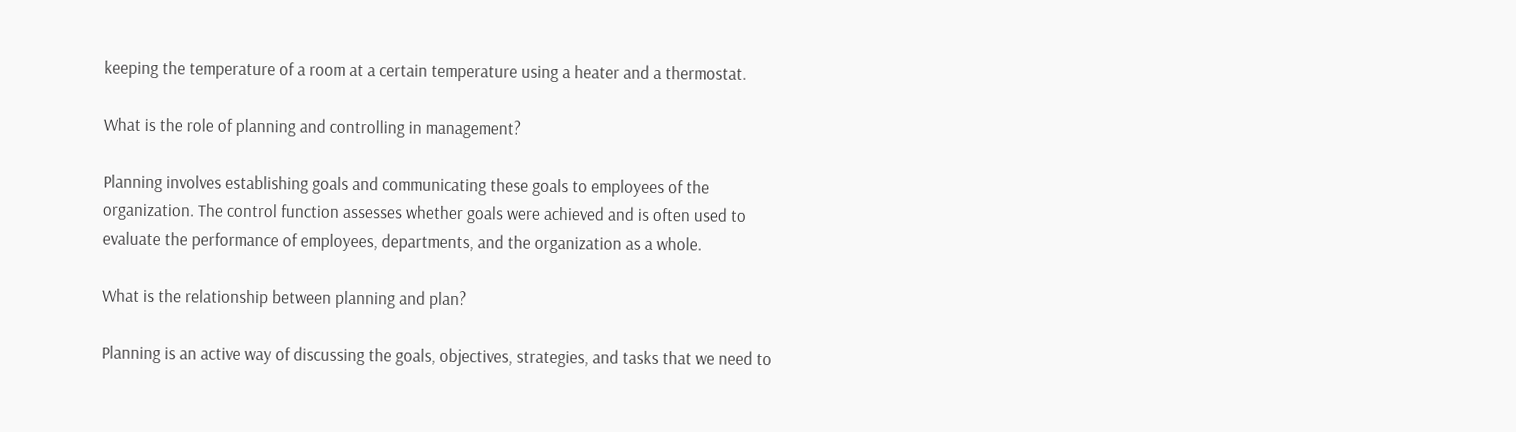keeping the temperature of a room at a certain temperature using a heater and a thermostat.

What is the role of planning and controlling in management?

Planning involves establishing goals and communicating these goals to employees of the organization. The control function assesses whether goals were achieved and is often used to evaluate the performance of employees, departments, and the organization as a whole.

What is the relationship between planning and plan?

Planning is an active way of discussing the goals, objectives, strategies, and tasks that we need to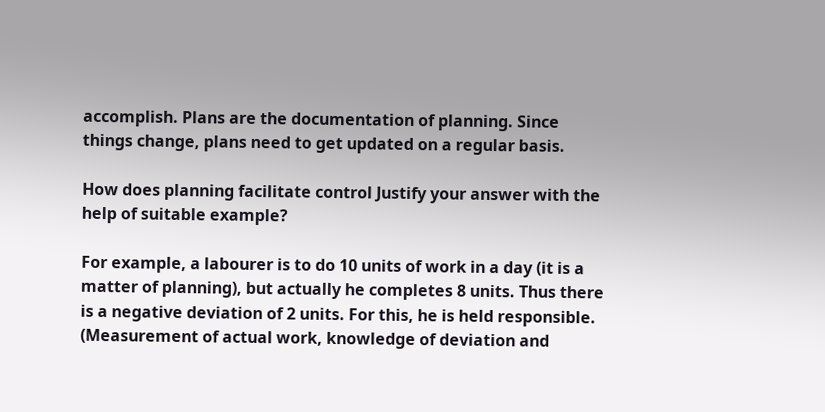accomplish. Plans are the documentation of planning. Since things change, plans need to get updated on a regular basis.

How does planning facilitate control Justify your answer with the help of suitable example?

For example, a labourer is to do 10 units of work in a day (it is a matter of planning), but actually he completes 8 units. Thus there is a negative deviation of 2 units. For this, he is held responsible. (Measurement of actual work, knowledge of deviation and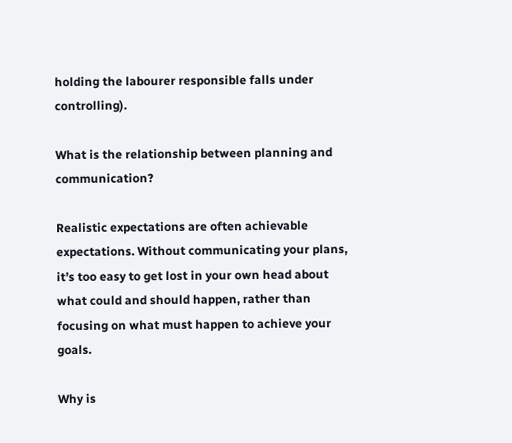holding the labourer responsible falls under controlling).

What is the relationship between planning and communication?

Realistic expectations are often achievable expectations. Without communicating your plans, it’s too easy to get lost in your own head about what could and should happen, rather than focusing on what must happen to achieve your goals.

Why is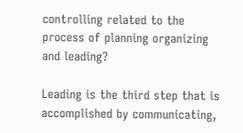controlling related to the process of planning organizing and leading?

Leading is the third step that is accomplished by communicating,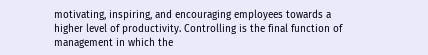motivating, inspiring, and encouraging employees towards a higher level of productivity. Controlling is the final function of management in which the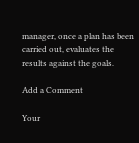manager, once a plan has been carried out, evaluates the results against the goals.

Add a Comment

Your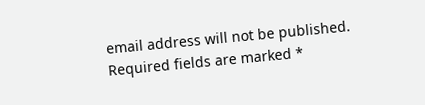email address will not be published. Required fields are marked *